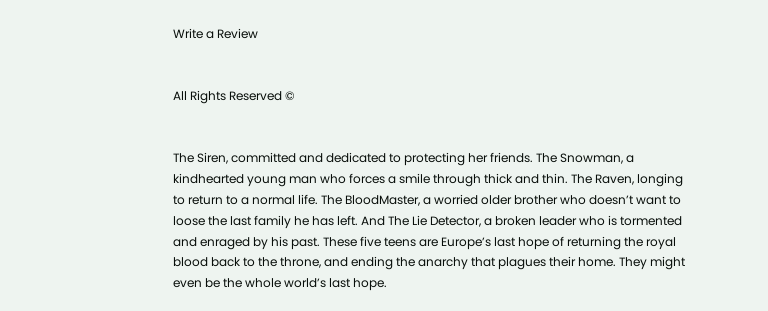Write a Review


All Rights Reserved ©


The Siren, committed and dedicated to protecting her friends. The Snowman, a kindhearted young man who forces a smile through thick and thin. The Raven, longing to return to a normal life. The BloodMaster, a worried older brother who doesn’t want to loose the last family he has left. And The Lie Detector, a broken leader who is tormented and enraged by his past. These five teens are Europe’s last hope of returning the royal blood back to the throne, and ending the anarchy that plagues their home. They might even be the whole world’s last hope.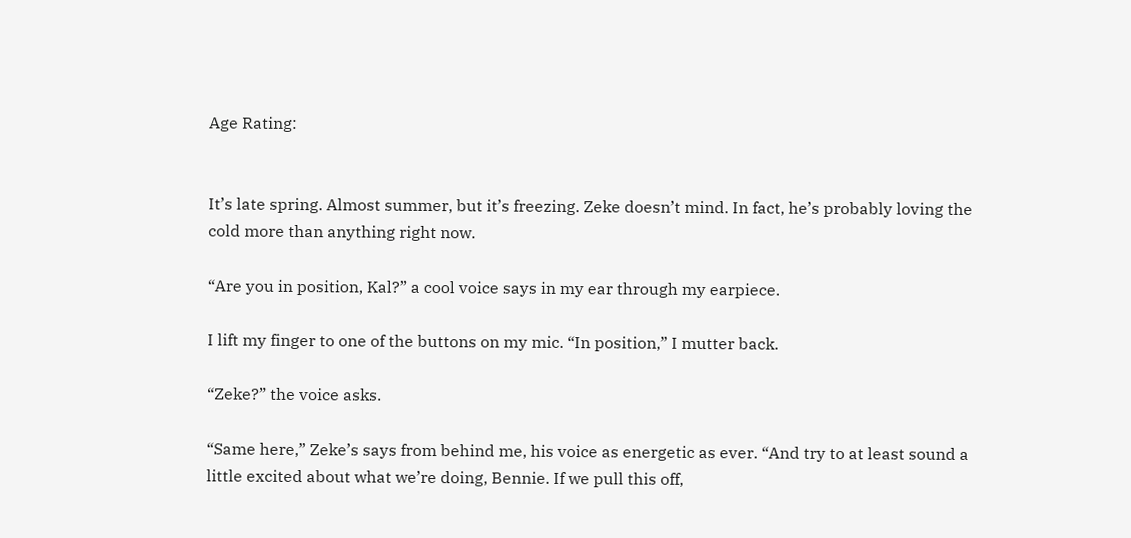Age Rating:


It’s late spring. Almost summer, but it’s freezing. Zeke doesn’t mind. In fact, he’s probably loving the cold more than anything right now.

“Are you in position, Kal?” a cool voice says in my ear through my earpiece.

I lift my finger to one of the buttons on my mic. “In position,” I mutter back.

“Zeke?” the voice asks.

“Same here,” Zeke’s says from behind me, his voice as energetic as ever. “And try to at least sound a little excited about what we’re doing, Bennie. If we pull this off,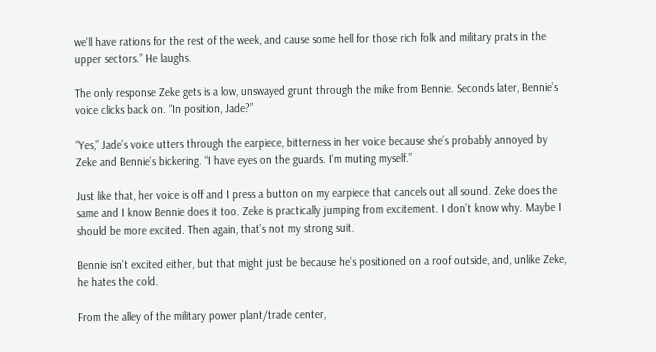we’ll have rations for the rest of the week, and cause some hell for those rich folk and military prats in the upper sectors.” He laughs.

The only response Zeke gets is a low, unswayed grunt through the mike from Bennie. Seconds later, Bennie’s voice clicks back on. “In position, Jade?”

“Yes,” Jade’s voice utters through the earpiece, bitterness in her voice because she’s probably annoyed by Zeke and Bennie’s bickering. “I have eyes on the guards. I'm muting myself.”

Just like that, her voice is off and I press a button on my earpiece that cancels out all sound. Zeke does the same and I know Bennie does it too. Zeke is practically jumping from excitement. I don’t know why. Maybe I should be more excited. Then again, that’s not my strong suit.

Bennie isn’t excited either, but that might just be because he’s positioned on a roof outside, and, unlike Zeke, he hates the cold.

From the alley of the military power plant/trade center,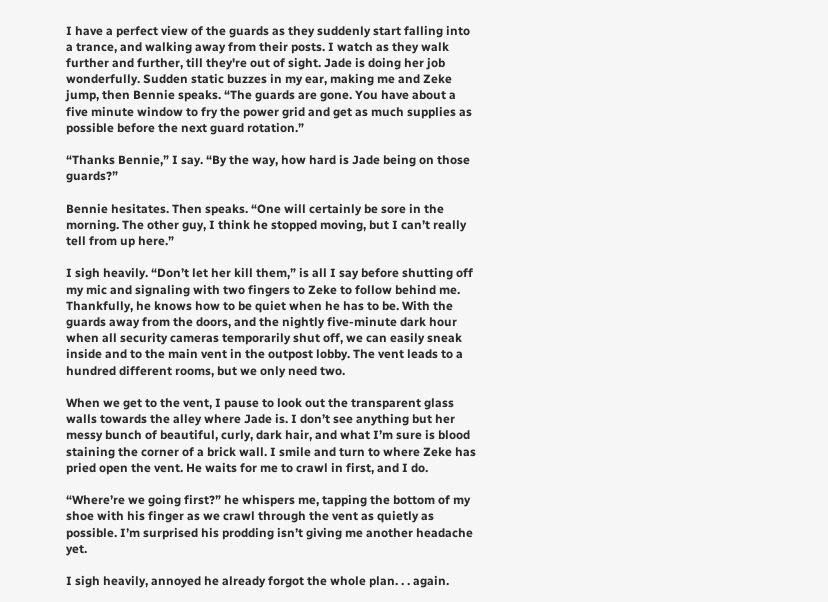I have a perfect view of the guards as they suddenly start falling into a trance, and walking away from their posts. I watch as they walk further and further, till they're out of sight. Jade is doing her job wonderfully. Sudden static buzzes in my ear, making me and Zeke jump, then Bennie speaks. “The guards are gone. You have about a five minute window to fry the power grid and get as much supplies as possible before the next guard rotation.”

“Thanks Bennie,” I say. “By the way, how hard is Jade being on those guards?”

Bennie hesitates. Then speaks. “One will certainly be sore in the morning. The other guy, I think he stopped moving, but I can’t really tell from up here.”

I sigh heavily. “Don’t let her kill them,” is all I say before shutting off my mic and signaling with two fingers to Zeke to follow behind me. Thankfully, he knows how to be quiet when he has to be. With the guards away from the doors, and the nightly five-minute dark hour when all security cameras temporarily shut off, we can easily sneak inside and to the main vent in the outpost lobby. The vent leads to a hundred different rooms, but we only need two.

When we get to the vent, I pause to look out the transparent glass walls towards the alley where Jade is. I don’t see anything but her messy bunch of beautiful, curly, dark hair, and what I’m sure is blood staining the corner of a brick wall. I smile and turn to where Zeke has pried open the vent. He waits for me to crawl in first, and I do.

“Where’re we going first?” he whispers me, tapping the bottom of my shoe with his finger as we crawl through the vent as quietly as possible. I’m surprised his prodding isn’t giving me another headache yet.

I sigh heavily, annoyed he already forgot the whole plan. . . again.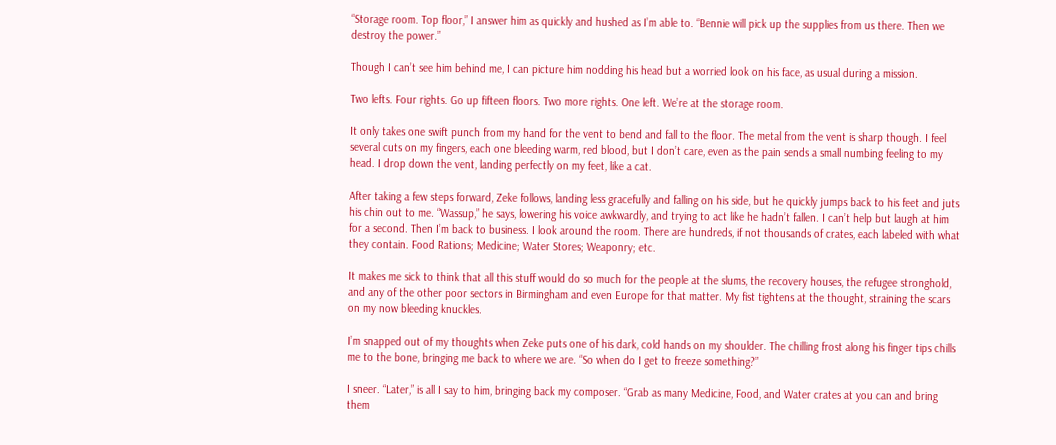“Storage room. Top floor,” I answer him as quickly and hushed as I’m able to. “Bennie will pick up the supplies from us there. Then we destroy the power.”

Though I can’t see him behind me, I can picture him nodding his head but a worried look on his face, as usual during a mission.

Two lefts. Four rights. Go up fifteen floors. Two more rights. One left. We’re at the storage room.

It only takes one swift punch from my hand for the vent to bend and fall to the floor. The metal from the vent is sharp though. I feel several cuts on my fingers, each one bleeding warm, red blood, but I don’t care, even as the pain sends a small numbing feeling to my head. I drop down the vent, landing perfectly on my feet, like a cat.

After taking a few steps forward, Zeke follows, landing less gracefully and falling on his side, but he quickly jumps back to his feet and juts his chin out to me. “Wassup,” he says, lowering his voice awkwardly, and trying to act like he hadn’t fallen. I can’t help but laugh at him for a second. Then I’m back to business. I look around the room. There are hundreds, if not thousands of crates, each labeled with what they contain. Food Rations; Medicine; Water Stores; Weaponry; etc.

It makes me sick to think that all this stuff would do so much for the people at the slums, the recovery houses, the refugee stronghold, and any of the other poor sectors in Birmingham and even Europe for that matter. My fist tightens at the thought, straining the scars on my now bleeding knuckles.

I’m snapped out of my thoughts when Zeke puts one of his dark, cold hands on my shoulder. The chilling frost along his finger tips chills me to the bone, bringing me back to where we are. “So when do I get to freeze something?”

I sneer. “Later,” is all I say to him, bringing back my composer. “Grab as many Medicine, Food, and Water crates at you can and bring them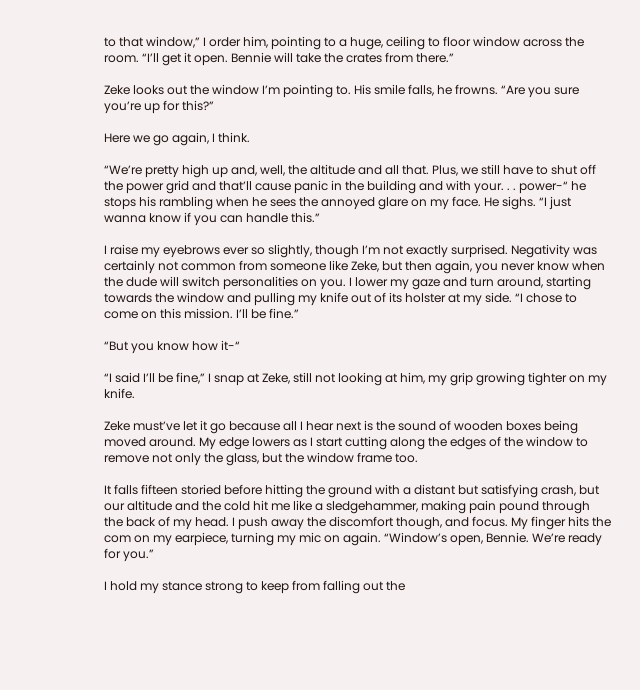to that window,” I order him, pointing to a huge, ceiling to floor window across the room. “I’ll get it open. Bennie will take the crates from there.”

Zeke looks out the window I’m pointing to. His smile falls, he frowns. “Are you sure you’re up for this?”

Here we go again, I think.

“We’re pretty high up and, well, the altitude and all that. Plus, we still have to shut off the power grid and that’ll cause panic in the building and with your. . . power-“ he stops his rambling when he sees the annoyed glare on my face. He sighs. “I just wanna know if you can handle this.”

I raise my eyebrows ever so slightly, though I’m not exactly surprised. Negativity was certainly not common from someone like Zeke, but then again, you never know when the dude will switch personalities on you. I lower my gaze and turn around, starting towards the window and pulling my knife out of its holster at my side. “I chose to come on this mission. I’ll be fine.”

“But you know how it-“

“I said I’ll be fine,” I snap at Zeke, still not looking at him, my grip growing tighter on my knife.

Zeke must’ve let it go because all I hear next is the sound of wooden boxes being moved around. My edge lowers as I start cutting along the edges of the window to remove not only the glass, but the window frame too.

It falls fifteen storied before hitting the ground with a distant but satisfying crash, but our altitude and the cold hit me like a sledgehammer, making pain pound through the back of my head. I push away the discomfort though, and focus. My finger hits the com on my earpiece, turning my mic on again. “Window’s open, Bennie. We’re ready for you.”

I hold my stance strong to keep from falling out the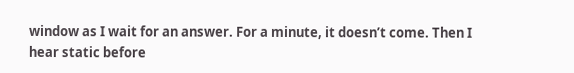window as I wait for an answer. For a minute, it doesn’t come. Then I hear static before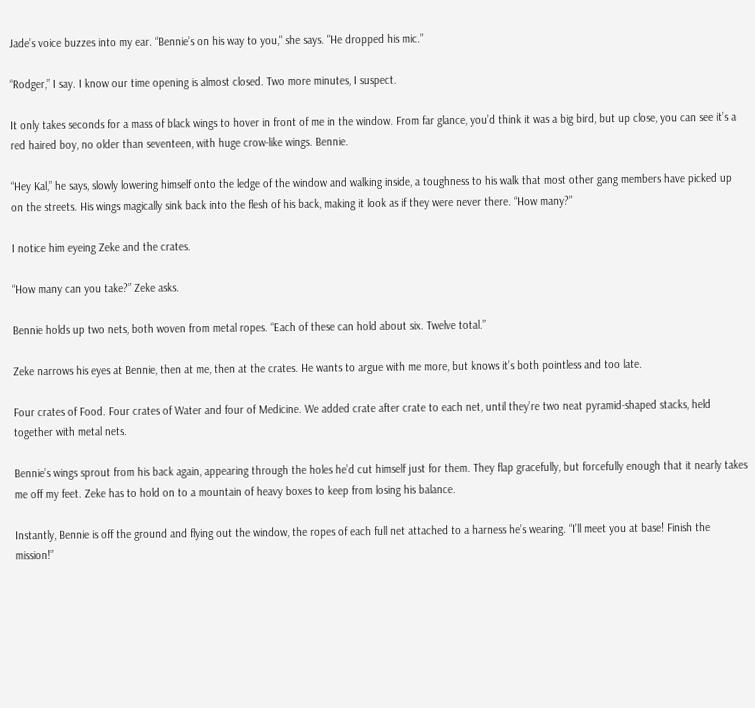Jade’s voice buzzes into my ear. “Bennie’s on his way to you," she says. "He dropped his mic.”

“Rodger,” I say. I know our time opening is almost closed. Two more minutes, I suspect.

It only takes seconds for a mass of black wings to hover in front of me in the window. From far glance, you’d think it was a big bird, but up close, you can see it’s a red haired boy, no older than seventeen, with huge crow-like wings. Bennie.

“Hey Kal,” he says, slowly lowering himself onto the ledge of the window and walking inside, a toughness to his walk that most other gang members have picked up on the streets. His wings magically sink back into the flesh of his back, making it look as if they were never there. “How many?”

I notice him eyeing Zeke and the crates.

“How many can you take?” Zeke asks.

Bennie holds up two nets, both woven from metal ropes. “Each of these can hold about six. Twelve total.”

Zeke narrows his eyes at Bennie, then at me, then at the crates. He wants to argue with me more, but knows it’s both pointless and too late.

Four crates of Food. Four crates of Water and four of Medicine. We added crate after crate to each net, until they’re two neat pyramid-shaped stacks, held together with metal nets.

Bennie’s wings sprout from his back again, appearing through the holes he’d cut himself just for them. They flap gracefully, but forcefully enough that it nearly takes me off my feet. Zeke has to hold on to a mountain of heavy boxes to keep from losing his balance.

Instantly, Bennie is off the ground and flying out the window, the ropes of each full net attached to a harness he’s wearing. “I’ll meet you at base! Finish the mission!”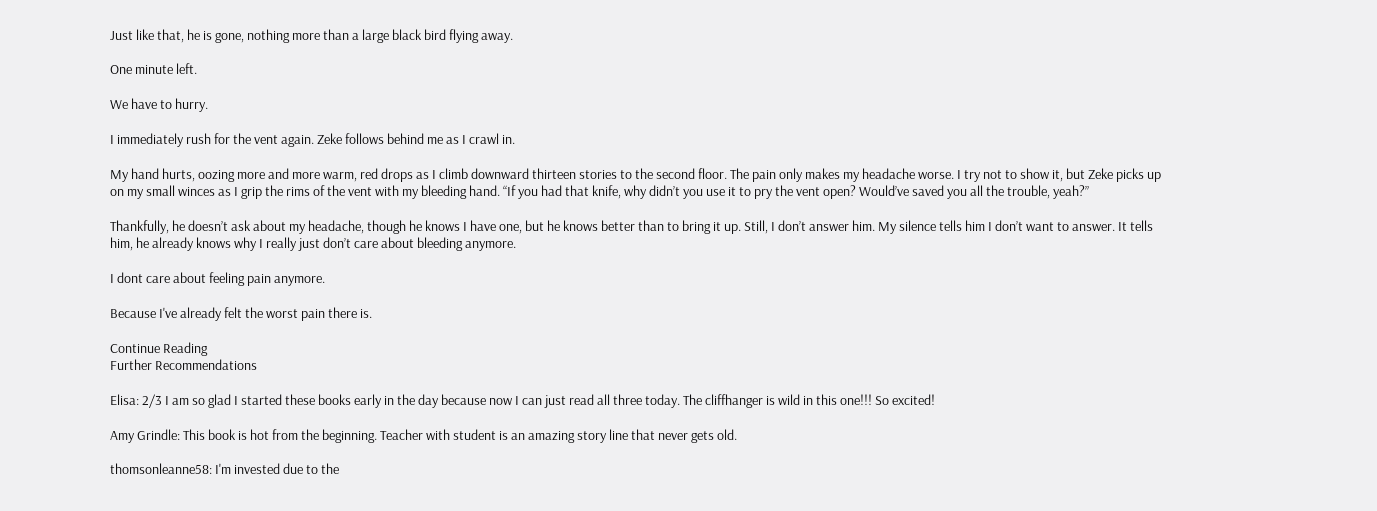Just like that, he is gone, nothing more than a large black bird flying away.

One minute left.

We have to hurry.

I immediately rush for the vent again. Zeke follows behind me as I crawl in.

My hand hurts, oozing more and more warm, red drops as I climb downward thirteen stories to the second floor. The pain only makes my headache worse. I try not to show it, but Zeke picks up on my small winces as I grip the rims of the vent with my bleeding hand. “If you had that knife, why didn’t you use it to pry the vent open? Would’ve saved you all the trouble, yeah?”

Thankfully, he doesn’t ask about my headache, though he knows I have one, but he knows better than to bring it up. Still, I don’t answer him. My silence tells him I don’t want to answer. It tells him, he already knows why I really just don’t care about bleeding anymore.

I dont care about feeling pain anymore.

Because I've already felt the worst pain there is.

Continue Reading
Further Recommendations

Elisa: 2/3 I am so glad I started these books early in the day because now I can just read all three today. The cliffhanger is wild in this one!!! So excited!

Amy Grindle: This book is hot from the beginning. Teacher with student is an amazing story line that never gets old.

thomsonleanne58: I'm invested due to the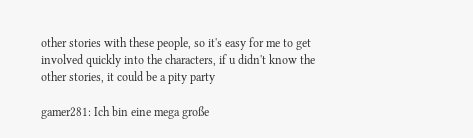other stories with these people, so it's easy for me to get involved quickly into the characters, if u didn't know the other stories, it could be a pity party

gamer281: Ich bin eine mega große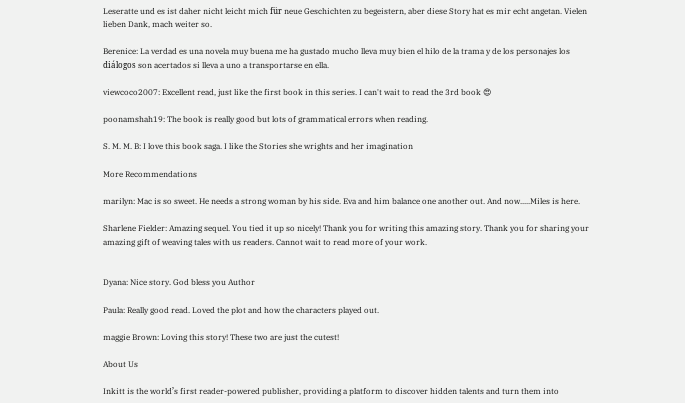Leseratte und es ist daher nicht leicht mich für neue Geschichten zu begeistern, aber diese Story hat es mir echt angetan. Vielen lieben Dank, mach weiter so.

Berenice: La verdad es una novela muy buena me ha gustado mucho lleva muy bien el hilo de la trama y de los personajes los diálogos son acertados si lleva a uno a transportarse en ella.

viewcoco2007: Excellent read, just like the first book in this series. I can't wait to read the 3rd book 😍

poonamshah19: The book is really good but lots of grammatical errors when reading.

S. M. M. B: I love this book saga. I like the Stories she wrights and her imagination

More Recommendations

marilyn: Mac is so sweet. He needs a strong woman by his side. Eva and him balance one another out. And now.....Miles is here.

Sharlene Fielder: Amazing sequel. You tied it up so nicely! Thank you for writing this amazing story. Thank you for sharing your amazing gift of weaving tales with us readers. Cannot wait to read more of your work.


Dyana: Nice story. God bless you Author

Paula: Really good read. Loved the plot and how the characters played out.

maggie Brown: Loving this story! These two are just the cutest!

About Us

Inkitt is the world’s first reader-powered publisher, providing a platform to discover hidden talents and turn them into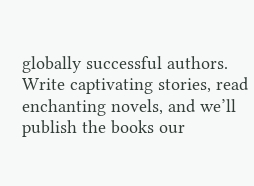globally successful authors. Write captivating stories, read enchanting novels, and we’ll publish the books our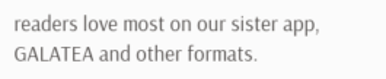readers love most on our sister app, GALATEA and other formats.